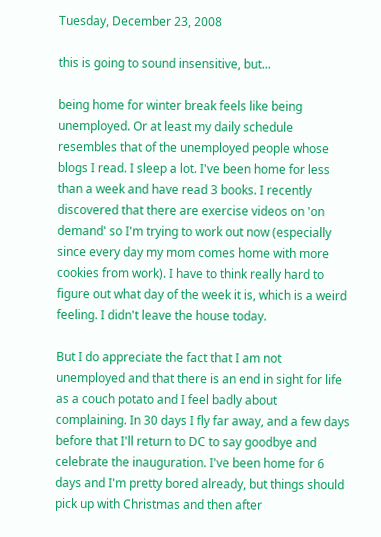Tuesday, December 23, 2008

this is going to sound insensitive, but...

being home for winter break feels like being unemployed. Or at least my daily schedule resembles that of the unemployed people whose blogs I read. I sleep a lot. I've been home for less than a week and have read 3 books. I recently discovered that there are exercise videos on 'on demand' so I'm trying to work out now (especially since every day my mom comes home with more cookies from work). I have to think really hard to figure out what day of the week it is, which is a weird feeling. I didn't leave the house today.

But I do appreciate the fact that I am not unemployed and that there is an end in sight for life as a couch potato and I feel badly about complaining. In 30 days I fly far away, and a few days before that I'll return to DC to say goodbye and celebrate the inauguration. I've been home for 6 days and I'm pretty bored already, but things should pick up with Christmas and then after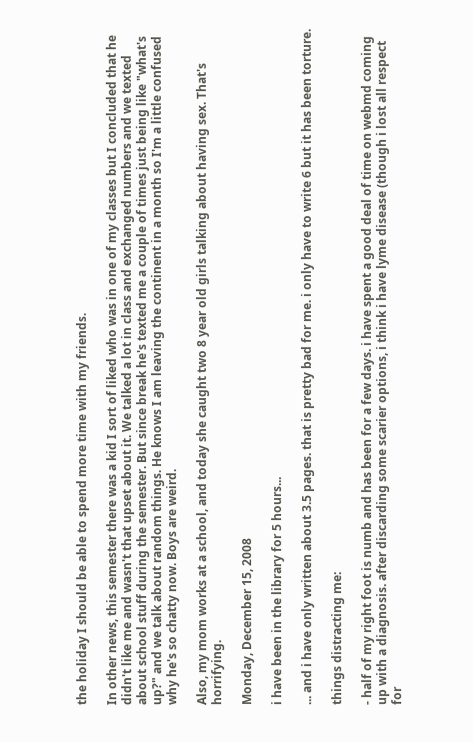the holiday I should be able to spend more time with my friends.

In other news, this semester there was a kid I sort of liked who was in one of my classes but I concluded that he didn't like me and wasn't that upset about it. We talked a lot in class and exchanged numbers and we texted about school stuff during the semester. But since break he's texted me a couple of times just being like "what's up?" and we talk about random things. He knows I am leaving the continent in a month so I'm a little confused why he's so chatty now. Boys are weird.

Also, my mom works at a school, and today she caught two 8 year old girls talking about having sex. That's horrifying.

Monday, December 15, 2008

i have been in the library for 5 hours...

... and i have only written about 3.5 pages. that is pretty bad for me. i only have to write 6 but it has been torture.

things distracting me:

- half of my right foot is numb and has been for a few days. i have spent a good deal of time on webmd coming up with a diagnosis. after discarding some scarier options, i think i have lyme disease (though i lost all respect for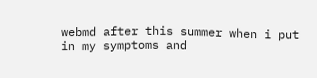webmd after this summer when i put in my symptoms and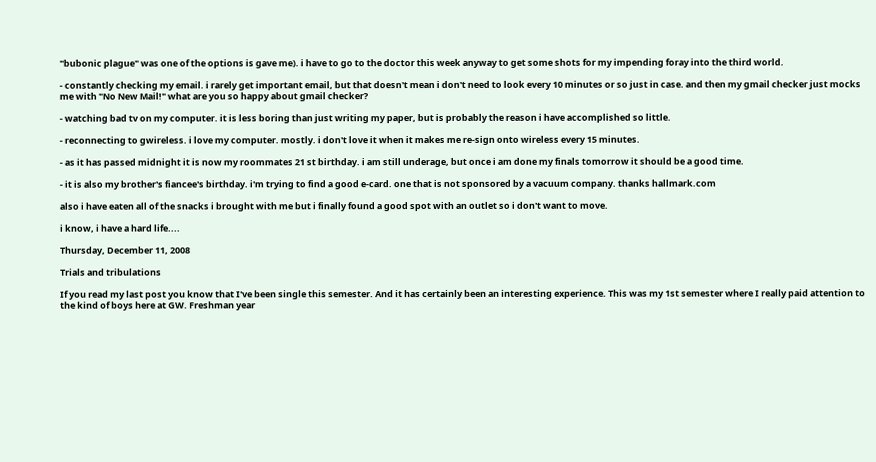"bubonic plague" was one of the options is gave me). i have to go to the doctor this week anyway to get some shots for my impending foray into the third world.

- constantly checking my email. i rarely get important email, but that doesn't mean i don't need to look every 10 minutes or so just in case. and then my gmail checker just mocks me with "No New Mail!" what are you so happy about gmail checker?

- watching bad tv on my computer. it is less boring than just writing my paper, but is probably the reason i have accomplished so little.

- reconnecting to gwireless. i love my computer. mostly. i don't love it when it makes me re-sign onto wireless every 15 minutes.

- as it has passed midnight it is now my roommates 21 st birthday. i am still underage, but once i am done my finals tomorrow it should be a good time.

- it is also my brother's fiancee's birthday. i'm trying to find a good e-card. one that is not sponsored by a vacuum company. thanks hallmark.com

also i have eaten all of the snacks i brought with me but i finally found a good spot with an outlet so i don't want to move.

i know, i have a hard life....

Thursday, December 11, 2008

Trials and tribulations

If you read my last post you know that I've been single this semester. And it has certainly been an interesting experience. This was my 1st semester where I really paid attention to the kind of boys here at GW. Freshman year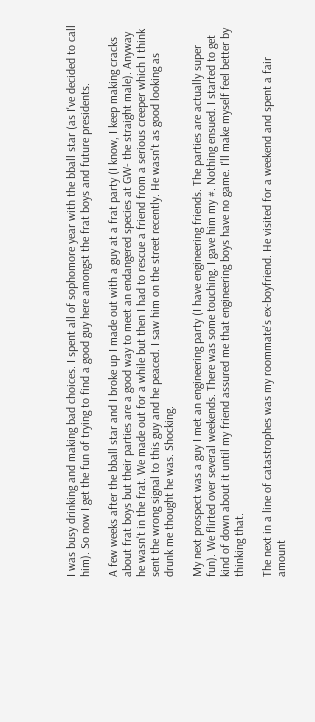I was busy drinking and making bad choices. I spent all of sophomore year with the bball star (as I've decided to call him). So now I get the fun of trying to find a good guy here amongst the frat boys and future presidents.

A few weeks after the bball star and I broke up I made out with a guy at a frat party (I know, I keep making cracks about frat boys but their parties are a good way to meet an endangered species at GW- the straight male). Anyway he wasn't in the frat. We made out for a while but then I had to rescue a friend from a serious creeper which I think sent the wrong signal to this guy and he peaced. I saw him on the street recently. He wasn't as good looking as drunk me thought he was. Shocking.

My next prospect was a guy I met an engineering party (I have engineering friends. The parties are actually super fun). We flirted over several weekends. There was some touching. I gave him my #. Nothing ensued. I started to get kind of down about it until my friend assured me that engineering boys have no game. I'll make myself feel better by thinking that.

The next in a line of catastrophes was my roommate's ex-boyfriend. He visited for a weekend and spent a fair amount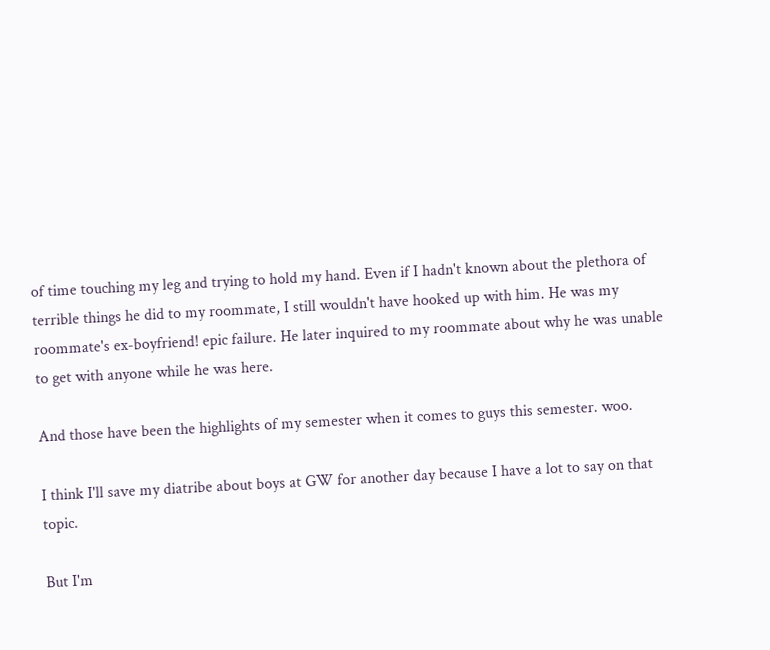of time touching my leg and trying to hold my hand. Even if I hadn't known about the plethora of terrible things he did to my roommate, I still wouldn't have hooked up with him. He was my roommate's ex-boyfriend! epic failure. He later inquired to my roommate about why he was unable to get with anyone while he was here.

And those have been the highlights of my semester when it comes to guys this semester. woo.

I think I'll save my diatribe about boys at GW for another day because I have a lot to say on that topic.

But I'm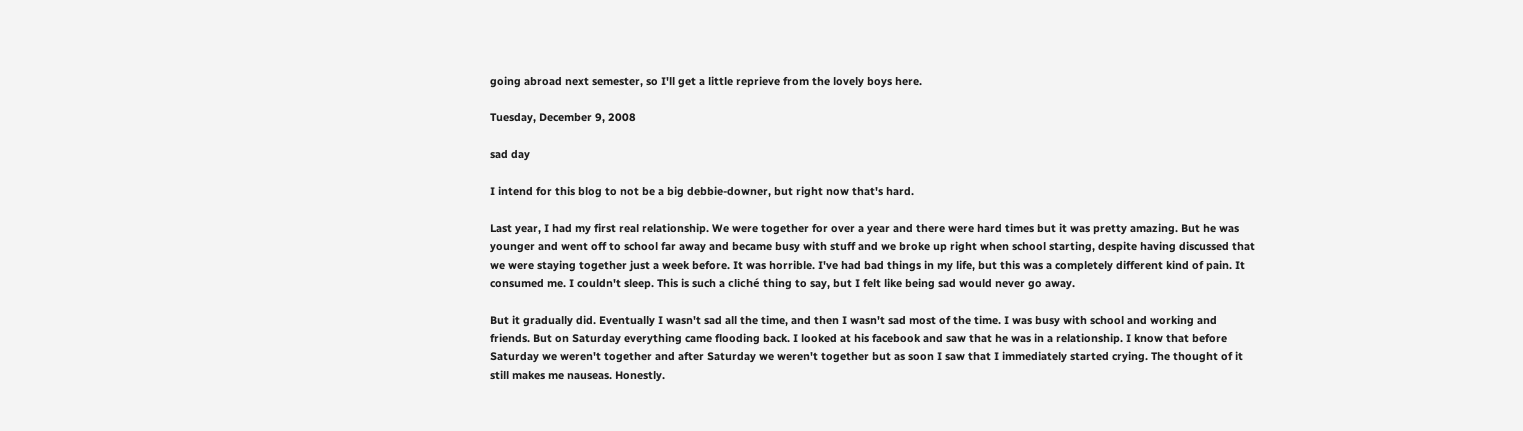going abroad next semester, so I'll get a little reprieve from the lovely boys here.

Tuesday, December 9, 2008

sad day

I intend for this blog to not be a big debbie-downer, but right now that's hard.

Last year, I had my first real relationship. We were together for over a year and there were hard times but it was pretty amazing. But he was younger and went off to school far away and became busy with stuff and we broke up right when school starting, despite having discussed that we were staying together just a week before. It was horrible. I've had bad things in my life, but this was a completely different kind of pain. It consumed me. I couldn't sleep. This is such a cliché thing to say, but I felt like being sad would never go away.

But it gradually did. Eventually I wasn't sad all the time, and then I wasn't sad most of the time. I was busy with school and working and friends. But on Saturday everything came flooding back. I looked at his facebook and saw that he was in a relationship. I know that before Saturday we weren't together and after Saturday we weren't together but as soon I saw that I immediately started crying. The thought of it still makes me nauseas. Honestly.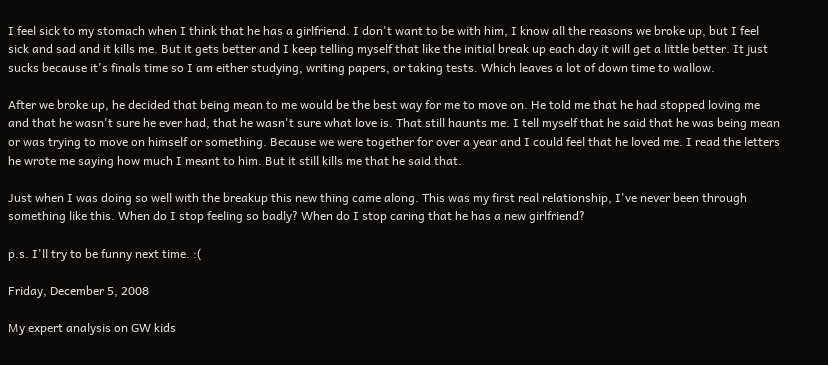I feel sick to my stomach when I think that he has a girlfriend. I don't want to be with him, I know all the reasons we broke up, but I feel sick and sad and it kills me. But it gets better and I keep telling myself that like the initial break up each day it will get a little better. It just sucks because it's finals time so I am either studying, writing papers, or taking tests. Which leaves a lot of down time to wallow.

After we broke up, he decided that being mean to me would be the best way for me to move on. He told me that he had stopped loving me and that he wasn't sure he ever had, that he wasn't sure what love is. That still haunts me. I tell myself that he said that he was being mean or was trying to move on himself or something. Because we were together for over a year and I could feel that he loved me. I read the letters he wrote me saying how much I meant to him. But it still kills me that he said that.

Just when I was doing so well with the breakup this new thing came along. This was my first real relationship, I've never been through something like this. When do I stop feeling so badly? When do I stop caring that he has a new girlfriend?

p.s. I'll try to be funny next time. :(

Friday, December 5, 2008

My expert analysis on GW kids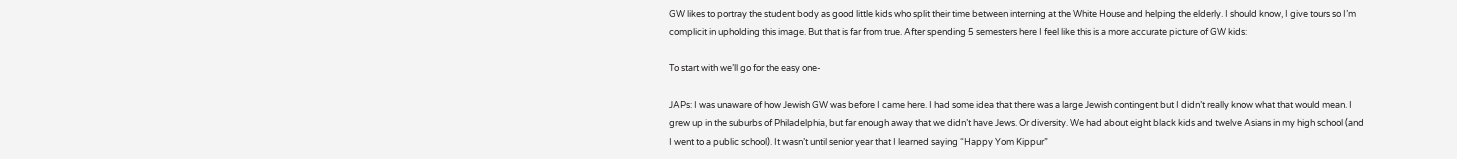GW likes to portray the student body as good little kids who split their time between interning at the White House and helping the elderly. I should know, I give tours so I’m complicit in upholding this image. But that is far from true. After spending 5 semesters here I feel like this is a more accurate picture of GW kids:

To start with we’ll go for the easy one-

JAPs: I was unaware of how Jewish GW was before I came here. I had some idea that there was a large Jewish contingent but I didn’t really know what that would mean. I grew up in the suburbs of Philadelphia, but far enough away that we didn’t have Jews. Or diversity. We had about eight black kids and twelve Asians in my high school (and I went to a public school). It wasn’t until senior year that I learned saying “Happy Yom Kippur”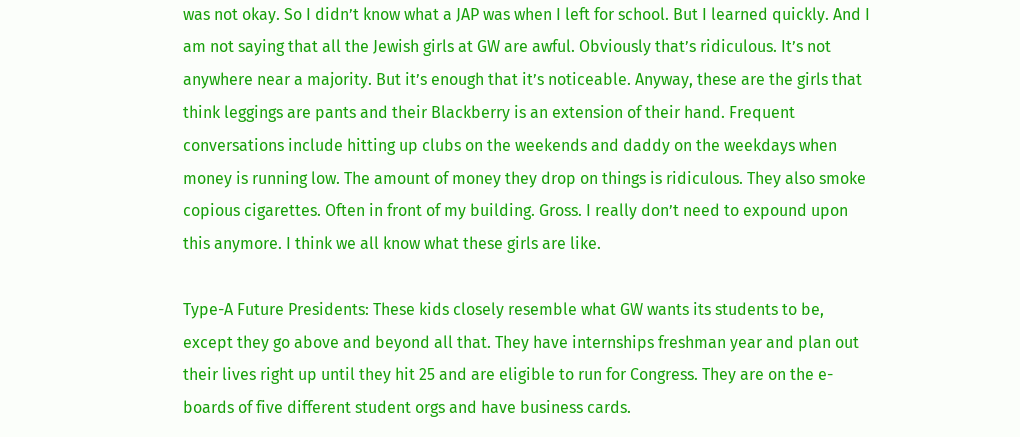was not okay. So I didn’t know what a JAP was when I left for school. But I learned quickly. And I am not saying that all the Jewish girls at GW are awful. Obviously that’s ridiculous. It’s not anywhere near a majority. But it’s enough that it’s noticeable. Anyway, these are the girls that think leggings are pants and their Blackberry is an extension of their hand. Frequent conversations include hitting up clubs on the weekends and daddy on the weekdays when money is running low. The amount of money they drop on things is ridiculous. They also smoke copious cigarettes. Often in front of my building. Gross. I really don’t need to expound upon this anymore. I think we all know what these girls are like.

Type-A Future Presidents: These kids closely resemble what GW wants its students to be, except they go above and beyond all that. They have internships freshman year and plan out their lives right up until they hit 25 and are eligible to run for Congress. They are on the e-boards of five different student orgs and have business cards.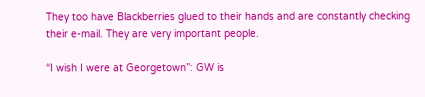They too have Blackberries glued to their hands and are constantly checking their e-mail. They are very important people.

“I wish I were at Georgetown”: GW is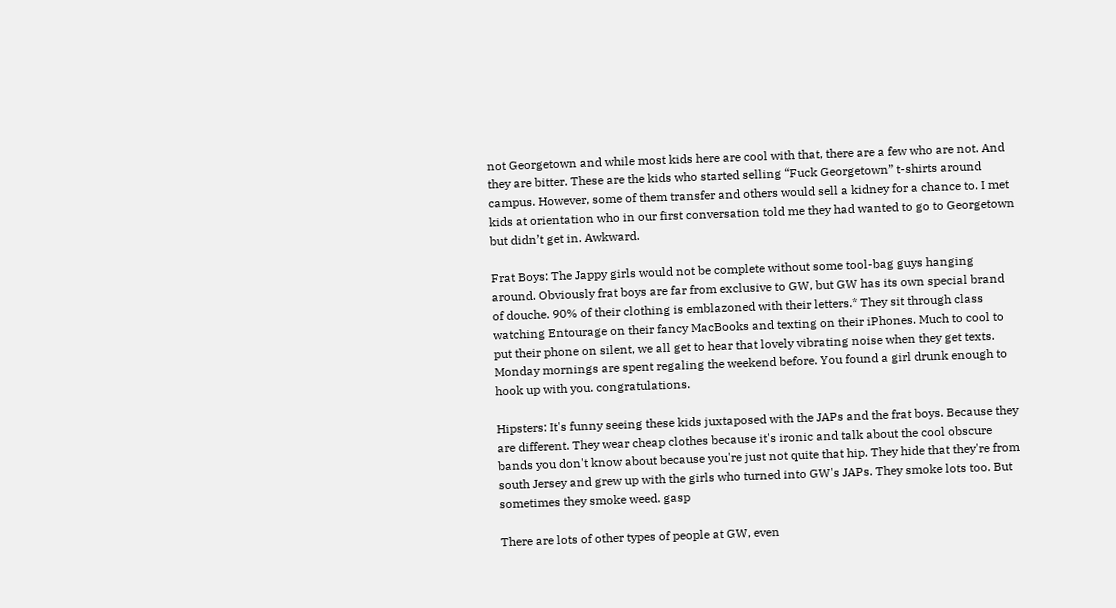not Georgetown and while most kids here are cool with that, there are a few who are not. And they are bitter. These are the kids who started selling “Fuck Georgetown” t-shirts around campus. However, some of them transfer and others would sell a kidney for a chance to. I met kids at orientation who in our first conversation told me they had wanted to go to Georgetown but didn’t get in. Awkward.

Frat Boys: The Jappy girls would not be complete without some tool-bag guys hanging around. Obviously frat boys are far from exclusive to GW, but GW has its own special brand of douche. 90% of their clothing is emblazoned with their letters.* They sit through class watching Entourage on their fancy MacBooks and texting on their iPhones. Much to cool to put their phone on silent, we all get to hear that lovely vibrating noise when they get texts. Monday mornings are spent regaling the weekend before. You found a girl drunk enough to hook up with you. congratulations.

Hipsters: It's funny seeing these kids juxtaposed with the JAPs and the frat boys. Because they are different. They wear cheap clothes because it's ironic and talk about the cool obscure bands you don't know about because you're just not quite that hip. They hide that they're from south Jersey and grew up with the girls who turned into GW's JAPs. They smoke lots too. But sometimes they smoke weed. gasp

There are lots of other types of people at GW, even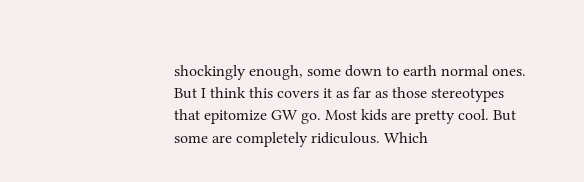shockingly enough, some down to earth normal ones. But I think this covers it as far as those stereotypes that epitomize GW go. Most kids are pretty cool. But some are completely ridiculous. Which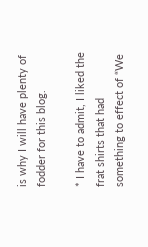is why I will have plenty of fodder for this blog.

* I have to admit, I liked the frat shirts that had something to effect of “We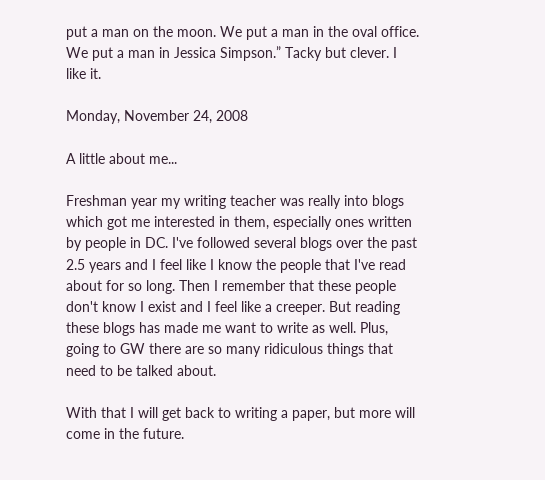put a man on the moon. We put a man in the oval office. We put a man in Jessica Simpson.” Tacky but clever. I like it.

Monday, November 24, 2008

A little about me...

Freshman year my writing teacher was really into blogs which got me interested in them, especially ones written by people in DC. I've followed several blogs over the past 2.5 years and I feel like I know the people that I've read about for so long. Then I remember that these people don't know I exist and I feel like a creeper. But reading these blogs has made me want to write as well. Plus, going to GW there are so many ridiculous things that need to be talked about.

With that I will get back to writing a paper, but more will come in the future.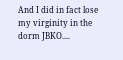And I did in fact lose my virginity in the dorm JBKO....